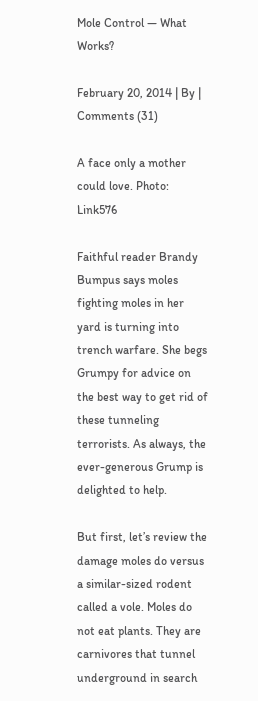Mole Control — What Works?

February 20, 2014 | By | Comments (31)

A face only a mother could love. Photo: Link576

Faithful reader Brandy Bumpus says moles fighting moles in her yard is turning into trench warfare. She begs Grumpy for advice on the best way to get rid of these tunneling terrorists. As always, the ever-generous Grump is delighted to help.

But first, let’s review the damage moles do versus a similar-sized rodent called a vole. Moles do not eat plants. They are carnivores that tunnel underground in search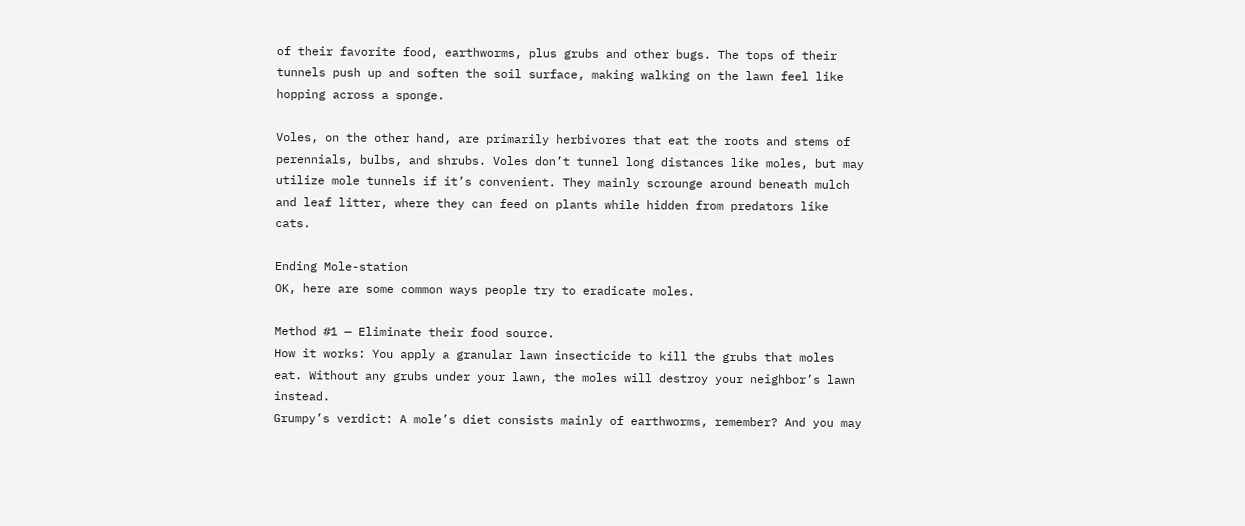of their favorite food, earthworms, plus grubs and other bugs. The tops of their tunnels push up and soften the soil surface, making walking on the lawn feel like hopping across a sponge.

Voles, on the other hand, are primarily herbivores that eat the roots and stems of perennials, bulbs, and shrubs. Voles don’t tunnel long distances like moles, but may utilize mole tunnels if it’s convenient. They mainly scrounge around beneath mulch and leaf litter, where they can feed on plants while hidden from predators like cats.

Ending Mole-station
OK, here are some common ways people try to eradicate moles.

Method #1 — Eliminate their food source.
How it works: You apply a granular lawn insecticide to kill the grubs that moles eat. Without any grubs under your lawn, the moles will destroy your neighbor’s lawn instead.
Grumpy’s verdict: A mole’s diet consists mainly of earthworms, remember? And you may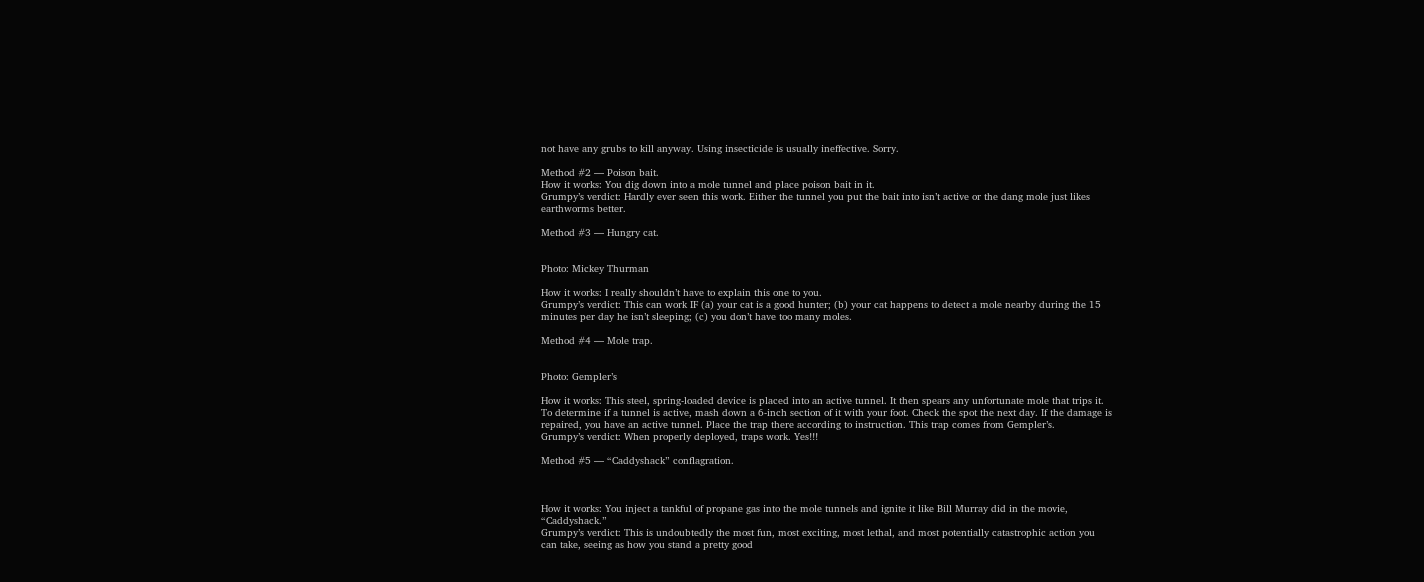not have any grubs to kill anyway. Using insecticide is usually ineffective. Sorry.

Method #2 — Poison bait.
How it works: You dig down into a mole tunnel and place poison bait in it.
Grumpy’s verdict: Hardly ever seen this work. Either the tunnel you put the bait into isn’t active or the dang mole just likes earthworms better.

Method #3 — Hungry cat.


Photo: Mickey Thurman

How it works: I really shouldn’t have to explain this one to you.
Grumpy’s verdict: This can work IF (a) your cat is a good hunter; (b) your cat happens to detect a mole nearby during the 15 minutes per day he isn’t sleeping; (c) you don’t have too many moles.

Method #4 — Mole trap.


Photo: Gempler’s

How it works: This steel, spring-loaded device is placed into an active tunnel. It then spears any unfortunate mole that trips it. To determine if a tunnel is active, mash down a 6-inch section of it with your foot. Check the spot the next day. If the damage is repaired, you have an active tunnel. Place the trap there according to instruction. This trap comes from Gempler’s.
Grumpy’s verdict: When properly deployed, traps work. Yes!!!

Method #5 — “Caddyshack” conflagration.



How it works: You inject a tankful of propane gas into the mole tunnels and ignite it like Bill Murray did in the movie, “Caddyshack.”
Grumpy’s verdict: This is undoubtedly the most fun, most exciting, most lethal, and most potentially catastrophic action you can take, seeing as how you stand a pretty good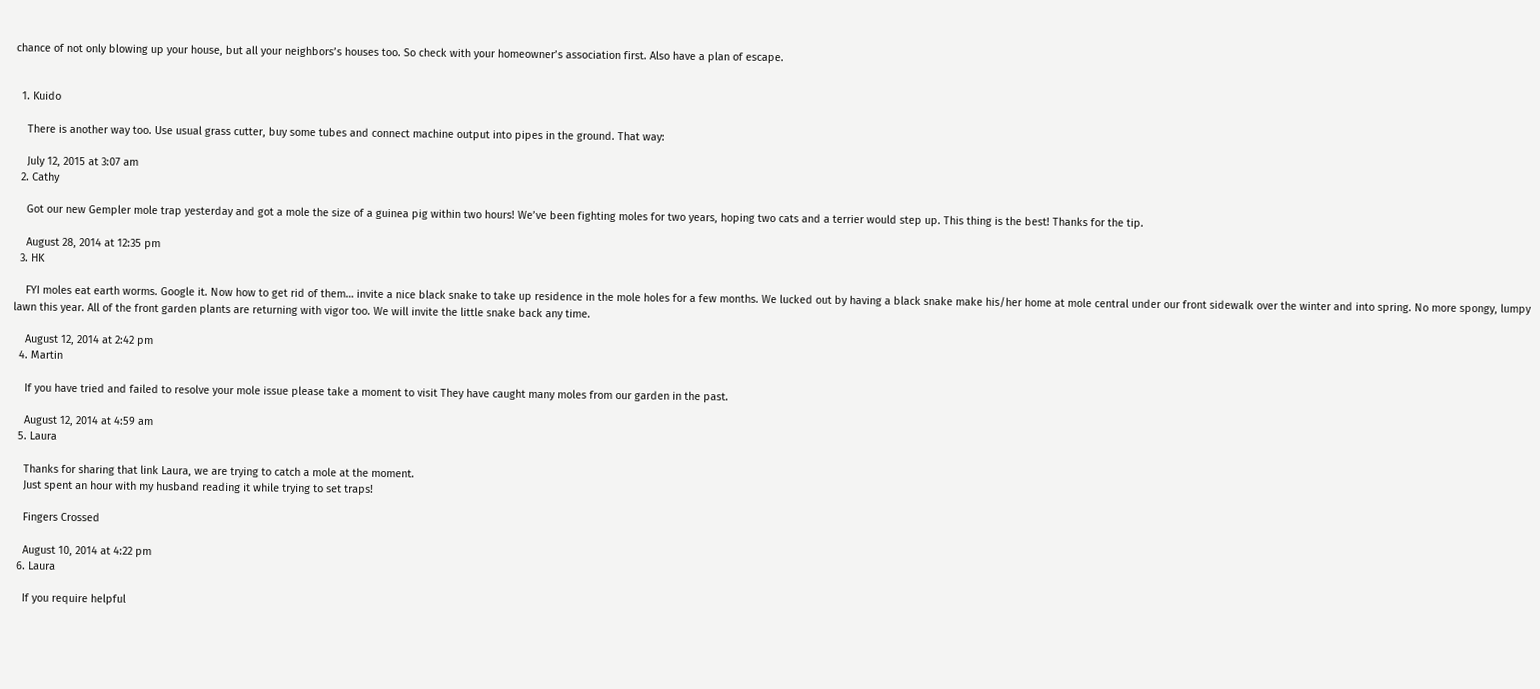chance of not only blowing up your house, but all your neighbors’s houses too. So check with your homeowner’s association first. Also have a plan of escape.


  1. Kuido

    There is another way too. Use usual grass cutter, buy some tubes and connect machine output into pipes in the ground. That way:

    July 12, 2015 at 3:07 am
  2. Cathy

    Got our new Gempler mole trap yesterday and got a mole the size of a guinea pig within two hours! We’ve been fighting moles for two years, hoping two cats and a terrier would step up. This thing is the best! Thanks for the tip.

    August 28, 2014 at 12:35 pm
  3. HK

    FYI moles eat earth worms. Google it. Now how to get rid of them… invite a nice black snake to take up residence in the mole holes for a few months. We lucked out by having a black snake make his/her home at mole central under our front sidewalk over the winter and into spring. No more spongy, lumpy lawn this year. All of the front garden plants are returning with vigor too. We will invite the little snake back any time.

    August 12, 2014 at 2:42 pm
  4. Martin

    If you have tried and failed to resolve your mole issue please take a moment to visit They have caught many moles from our garden in the past.

    August 12, 2014 at 4:59 am
  5. Laura

    Thanks for sharing that link Laura, we are trying to catch a mole at the moment.
    Just spent an hour with my husband reading it while trying to set traps!

    Fingers Crossed

    August 10, 2014 at 4:22 pm
  6. Laura

    If you require helpful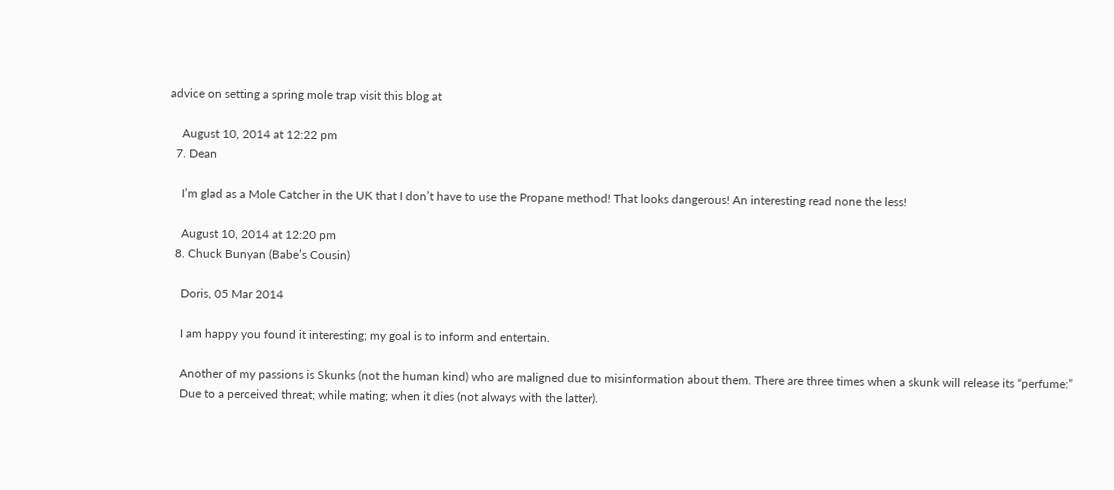advice on setting a spring mole trap visit this blog at

    August 10, 2014 at 12:22 pm
  7. Dean

    I’m glad as a Mole Catcher in the UK that I don’t have to use the Propane method! That looks dangerous! An interesting read none the less!

    August 10, 2014 at 12:20 pm
  8. Chuck Bunyan (Babe’s Cousin)

    Doris, 05 Mar 2014

    I am happy you found it interesting; my goal is to inform and entertain.

    Another of my passions is Skunks (not the human kind) who are maligned due to misinformation about them. There are three times when a skunk will release its “perfume:”
    Due to a perceived threat; while mating; when it dies (not always with the latter).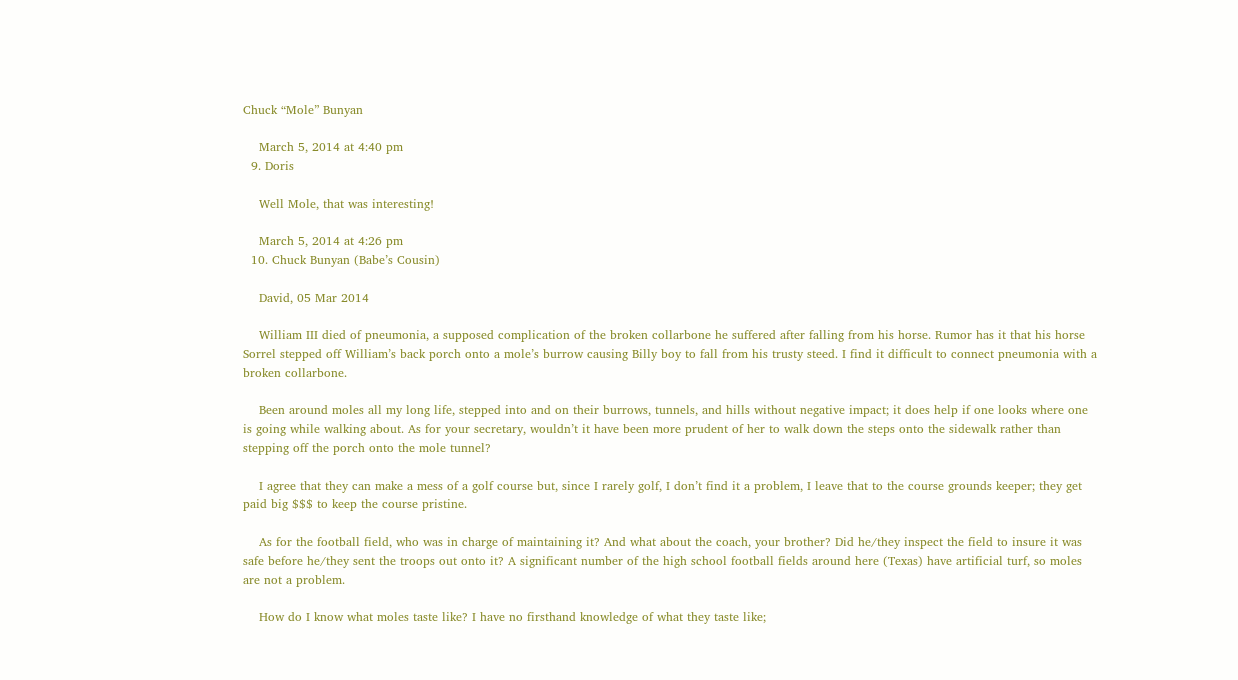Chuck “Mole” Bunyan

    March 5, 2014 at 4:40 pm
  9. Doris

    Well Mole, that was interesting!

    March 5, 2014 at 4:26 pm
  10. Chuck Bunyan (Babe’s Cousin)

    David, 05 Mar 2014

    William III died of pneumonia, a supposed complication of the broken collarbone he suffered after falling from his horse. Rumor has it that his horse Sorrel stepped off William’s back porch onto a mole’s burrow causing Billy boy to fall from his trusty steed. I find it difficult to connect pneumonia with a broken collarbone.

    Been around moles all my long life, stepped into and on their burrows, tunnels, and hills without negative impact; it does help if one looks where one is going while walking about. As for your secretary, wouldn’t it have been more prudent of her to walk down the steps onto the sidewalk rather than stepping off the porch onto the mole tunnel?

    I agree that they can make a mess of a golf course but, since I rarely golf, I don’t find it a problem, I leave that to the course grounds keeper; they get paid big $$$ to keep the course pristine.

    As for the football field, who was in charge of maintaining it? And what about the coach, your brother? Did he/they inspect the field to insure it was safe before he/they sent the troops out onto it? A significant number of the high school football fields around here (Texas) have artificial turf, so moles are not a problem.

    How do I know what moles taste like? I have no firsthand knowledge of what they taste like;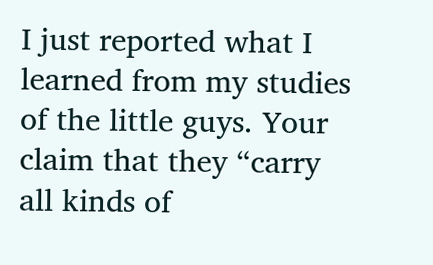I just reported what I learned from my studies of the little guys. Your claim that they “carry all kinds of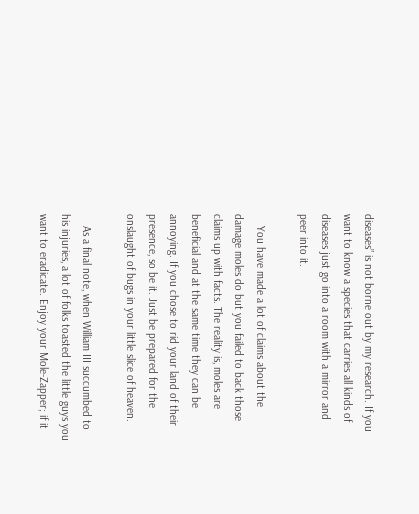diseases” is not borne out by my research. If you want to know a species that carries all kinds of diseases just go into a room with a mirror and peer into it.

    You have made a lot of claims about the damage moles do but you failed to back those claims up with facts. The reality is, moles are beneficial and at the same time they can be annoying. If you chose to rid your land of their presence, so be it. Just be prepared for the onslaught of bugs in your little slice of heaven.

    As a final note, when William III succumbed to his injuries, a lot of folks toasted the little guys you want to eradicate. Enjoy your Mole-Zapper; if it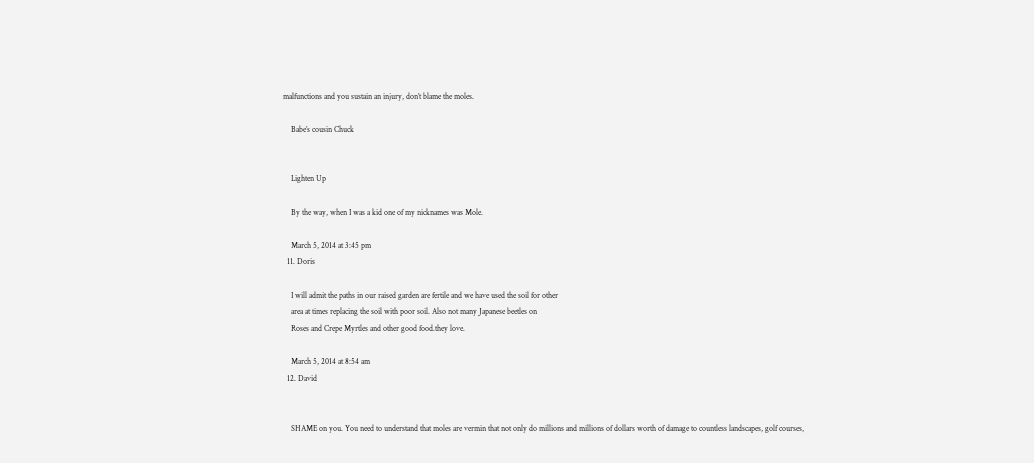malfunctions and you sustain an injury, don’t blame the moles.

    Babe’s cousin Chuck


    Lighten Up

    By the way, when I was a kid one of my nicknames was Mole.

    March 5, 2014 at 3:45 pm
  11. Doris

    I will admit the paths in our raised garden are fertile and we have used the soil for other
    area at times replacing the soil with poor soil. Also not many Japanese beetles on
    Roses and Crepe Myrtles and other good food.they love.

    March 5, 2014 at 8:54 am
  12. David


    SHAME on you. You need to understand that moles are vermin that not only do millions and millions of dollars worth of damage to countless landscapes, golf courses,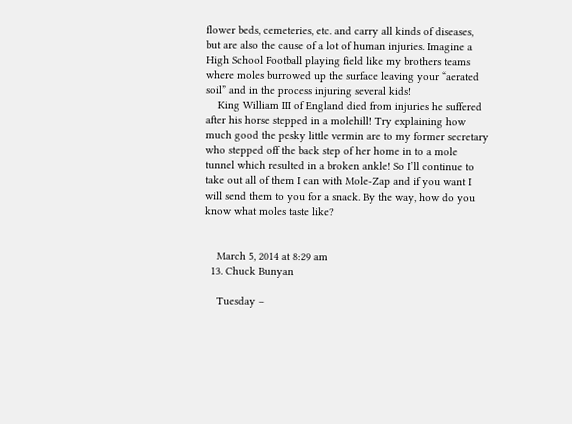flower beds, cemeteries, etc. and carry all kinds of diseases, but are also the cause of a lot of human injuries. Imagine a High School Football playing field like my brothers teams where moles burrowed up the surface leaving your “aerated soil” and in the process injuring several kids!
    King William III of England died from injuries he suffered after his horse stepped in a molehill! Try explaining how much good the pesky little vermin are to my former secretary who stepped off the back step of her home in to a mole tunnel which resulted in a broken ankle! So I’ll continue to take out all of them I can with Mole-Zap and if you want I will send them to you for a snack. By the way, how do you know what moles taste like?


    March 5, 2014 at 8:29 am
  13. Chuck Bunyan

    Tuesday –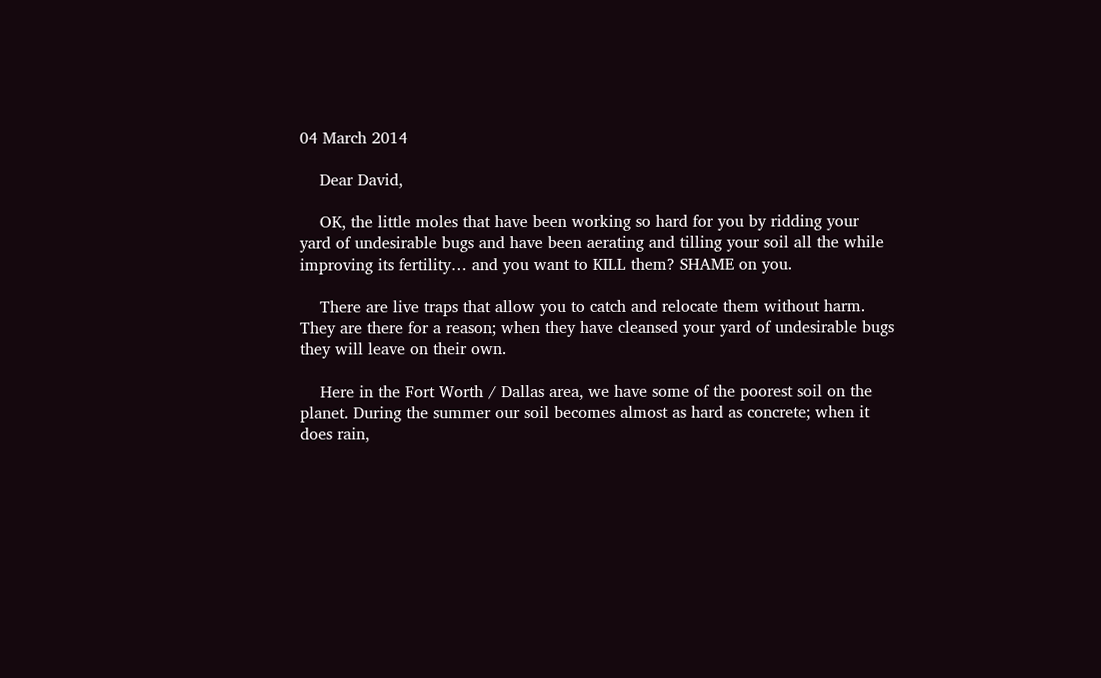04 March 2014

    Dear David,

    OK, the little moles that have been working so hard for you by ridding your yard of undesirable bugs and have been aerating and tilling your soil all the while improving its fertility… and you want to KILL them? SHAME on you.

    There are live traps that allow you to catch and relocate them without harm. They are there for a reason; when they have cleansed your yard of undesirable bugs they will leave on their own.

    Here in the Fort Worth / Dallas area, we have some of the poorest soil on the planet. During the summer our soil becomes almost as hard as concrete; when it does rain,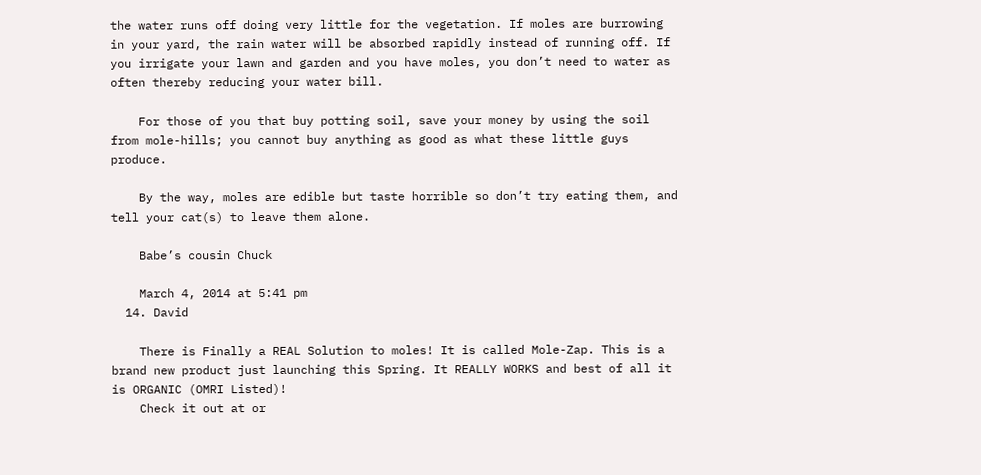the water runs off doing very little for the vegetation. If moles are burrowing in your yard, the rain water will be absorbed rapidly instead of running off. If you irrigate your lawn and garden and you have moles, you don’t need to water as often thereby reducing your water bill.

    For those of you that buy potting soil, save your money by using the soil from mole-hills; you cannot buy anything as good as what these little guys produce.

    By the way, moles are edible but taste horrible so don’t try eating them, and tell your cat(s) to leave them alone.

    Babe’s cousin Chuck

    March 4, 2014 at 5:41 pm
  14. David

    There is Finally a REAL Solution to moles! It is called Mole-Zap. This is a brand new product just launching this Spring. It REALLY WORKS and best of all it is ORGANIC (OMRI Listed)!
    Check it out at or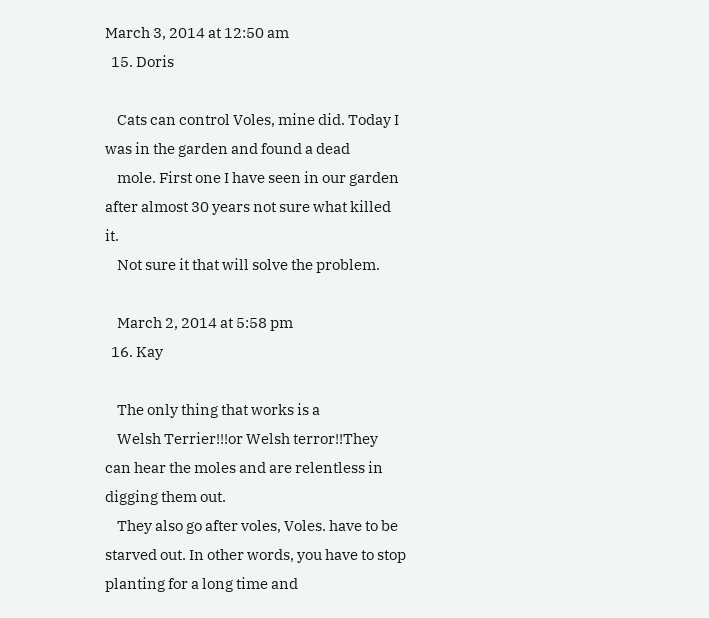March 3, 2014 at 12:50 am
  15. Doris

    Cats can control Voles, mine did. Today I was in the garden and found a dead
    mole. First one I have seen in our garden after almost 30 years not sure what killed it.
    Not sure it that will solve the problem.

    March 2, 2014 at 5:58 pm
  16. Kay

    The only thing that works is a
    Welsh Terrier!!!or Welsh terror!!They can hear the moles and are relentless in digging them out.
    They also go after voles, Voles. have to be starved out. In other words, you have to stop planting for a long time and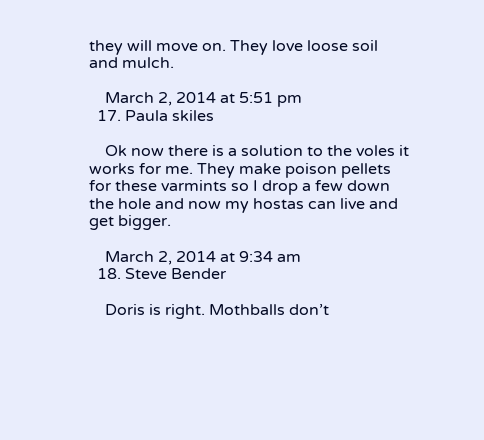they will move on. They love loose soil and mulch.

    March 2, 2014 at 5:51 pm
  17. Paula skiles

    Ok now there is a solution to the voles it works for me. They make poison pellets for these varmints so I drop a few down the hole and now my hostas can live and get bigger.

    March 2, 2014 at 9:34 am
  18. Steve Bender

    Doris is right. Mothballs don’t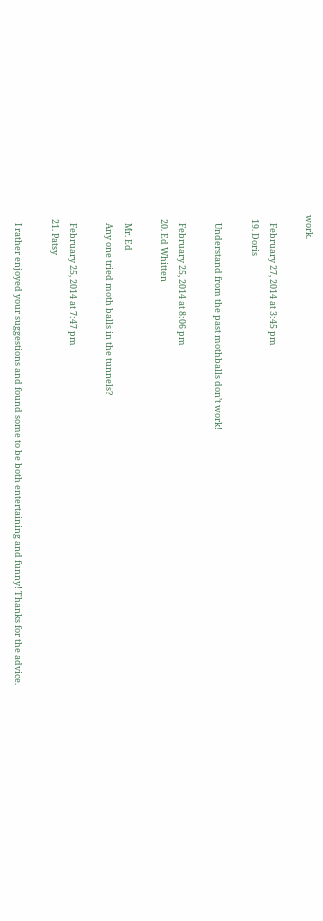work.

    February 27, 2014 at 3:45 pm
  19. Doris

    Understand from the past mothballs don’t work!

    February 25, 2014 at 8:06 pm
  20. Ed Whitten

    Mr. Ed
    Any one tried moth balls in the tunnels?

    February 25, 2014 at 7:47 pm
  21. Patsy

    I rather enjoyed your suggestions and found some to be both entertaining and funny! Thanks for the advice.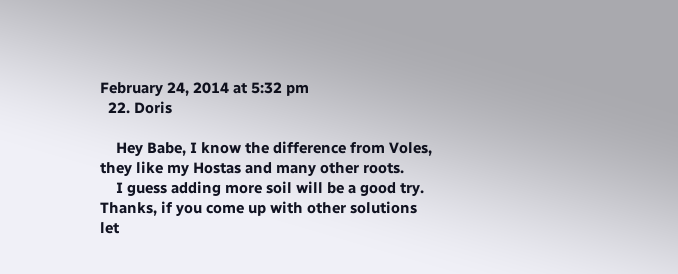February 24, 2014 at 5:32 pm
  22. Doris

    Hey Babe, I know the difference from Voles, they like my Hostas and many other roots.
    I guess adding more soil will be a good try. Thanks, if you come up with other solutions let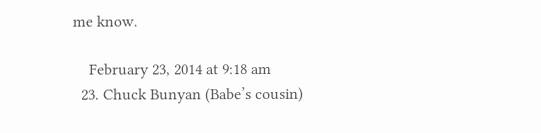me know.

    February 23, 2014 at 9:18 am
  23. Chuck Bunyan (Babe’s cousin)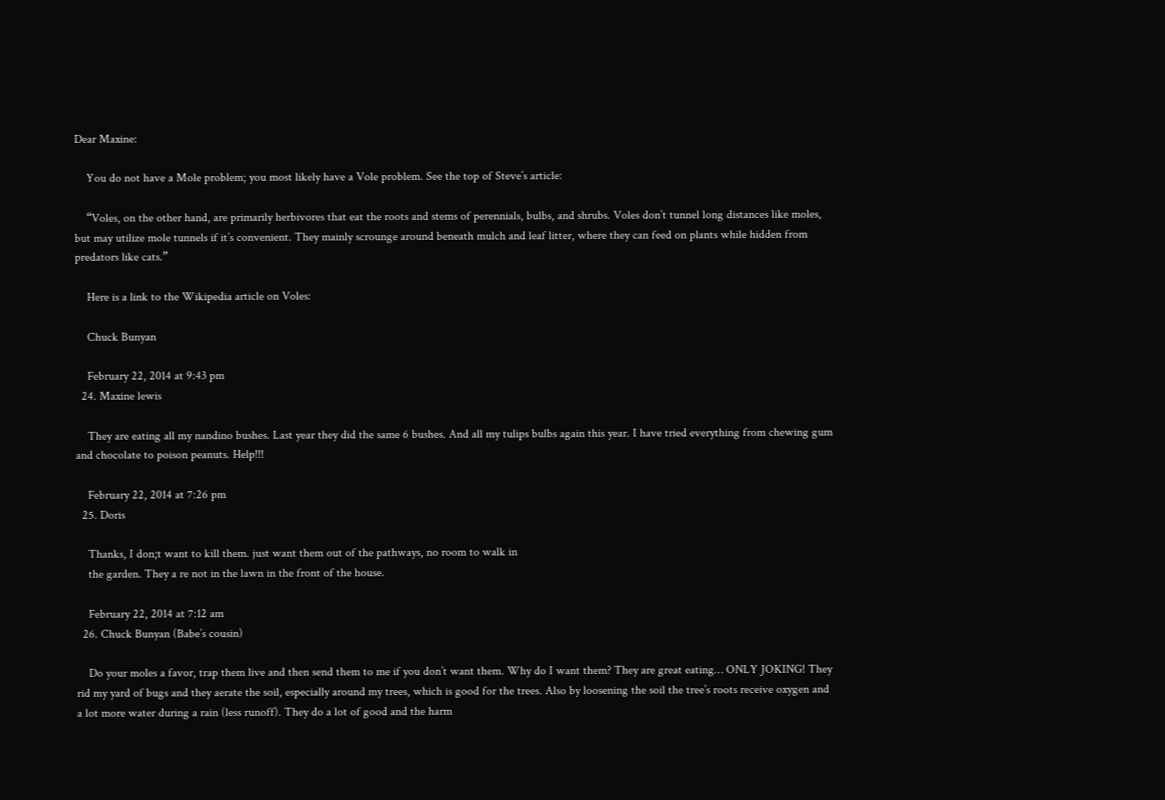Dear Maxine:

    You do not have a Mole problem; you most likely have a Vole problem. See the top of Steve’s article:

    “Voles, on the other hand, are primarily herbivores that eat the roots and stems of perennials, bulbs, and shrubs. Voles don’t tunnel long distances like moles, but may utilize mole tunnels if it’s convenient. They mainly scrounge around beneath mulch and leaf litter, where they can feed on plants while hidden from predators like cats.”

    Here is a link to the Wikipedia article on Voles:

    Chuck Bunyan

    February 22, 2014 at 9:43 pm
  24. Maxine lewis

    They are eating all my nandino bushes. Last year they did the same 6 bushes. And all my tulips bulbs again this year. I have tried everything from chewing gum and chocolate to poison peanuts. Help!!!

    February 22, 2014 at 7:26 pm
  25. Doris

    Thanks, I don;t want to kill them. just want them out of the pathways, no room to walk in
    the garden. They a re not in the lawn in the front of the house.

    February 22, 2014 at 7:12 am
  26. Chuck Bunyan (Babe’s cousin)

    Do your moles a favor, trap them live and then send them to me if you don’t want them. Why do I want them? They are great eating… ONLY JOKING! They rid my yard of bugs and they aerate the soil, especially around my trees, which is good for the trees. Also by loosening the soil the tree’s roots receive oxygen and a lot more water during a rain (less runoff). They do a lot of good and the harm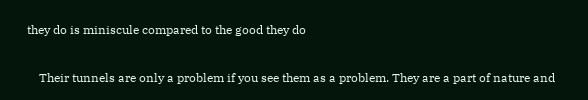they do is miniscule compared to the good they do

    Their tunnels are only a problem if you see them as a problem. They are a part of nature and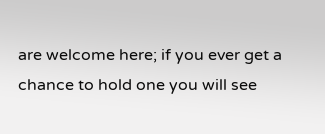are welcome here; if you ever get a chance to hold one you will see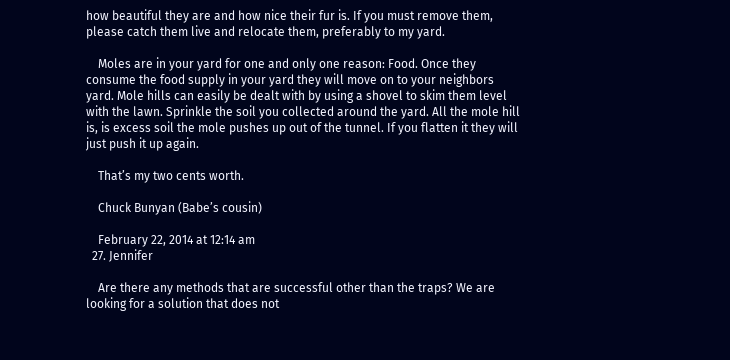how beautiful they are and how nice their fur is. If you must remove them, please catch them live and relocate them, preferably to my yard.

    Moles are in your yard for one and only one reason: Food. Once they consume the food supply in your yard they will move on to your neighbors yard. Mole hills can easily be dealt with by using a shovel to skim them level with the lawn. Sprinkle the soil you collected around the yard. All the mole hill is, is excess soil the mole pushes up out of the tunnel. If you flatten it they will just push it up again.

    That’s my two cents worth.

    Chuck Bunyan (Babe’s cousin)

    February 22, 2014 at 12:14 am
  27. Jennifer

    Are there any methods that are successful other than the traps? We are looking for a solution that does not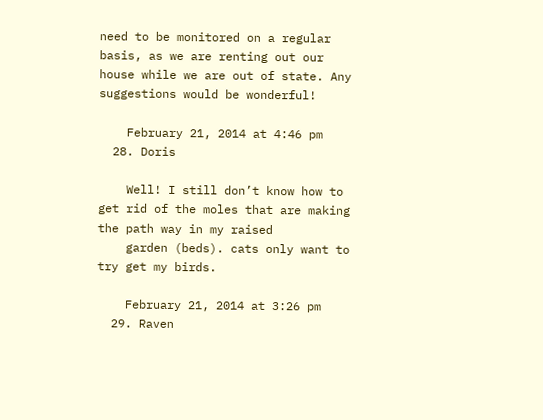need to be monitored on a regular basis, as we are renting out our house while we are out of state. Any suggestions would be wonderful!

    February 21, 2014 at 4:46 pm
  28. Doris

    Well! I still don’t know how to get rid of the moles that are making the path way in my raised
    garden (beds). cats only want to try get my birds.

    February 21, 2014 at 3:26 pm
  29. Raven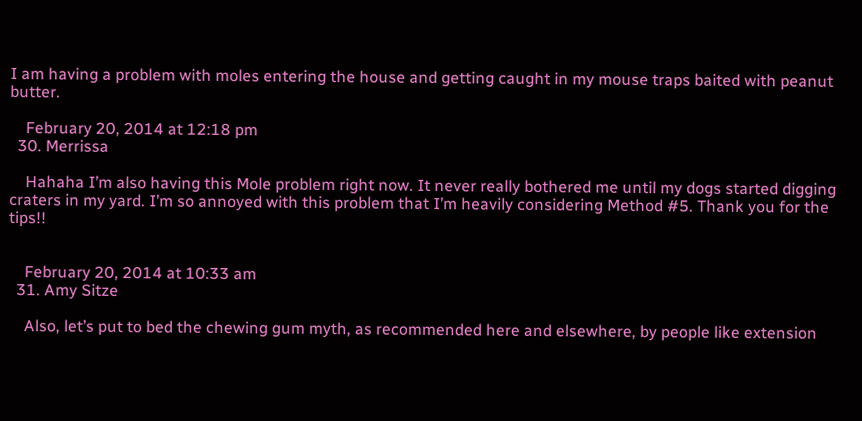I am having a problem with moles entering the house and getting caught in my mouse traps baited with peanut butter.

    February 20, 2014 at 12:18 pm
  30. Merrissa

    Hahaha I’m also having this Mole problem right now. It never really bothered me until my dogs started digging craters in my yard. I’m so annoyed with this problem that I’m heavily considering Method #5. Thank you for the tips!!


    February 20, 2014 at 10:33 am
  31. Amy Sitze

    Also, let’s put to bed the chewing gum myth, as recommended here and elsewhere, by people like extension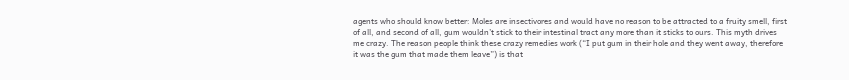agents who should know better: Moles are insectivores and would have no reason to be attracted to a fruity smell, first of all, and second of all, gum wouldn’t stick to their intestinal tract any more than it sticks to ours. This myth drives me crazy. The reason people think these crazy remedies work (“I put gum in their hole and they went away, therefore it was the gum that made them leave”) is that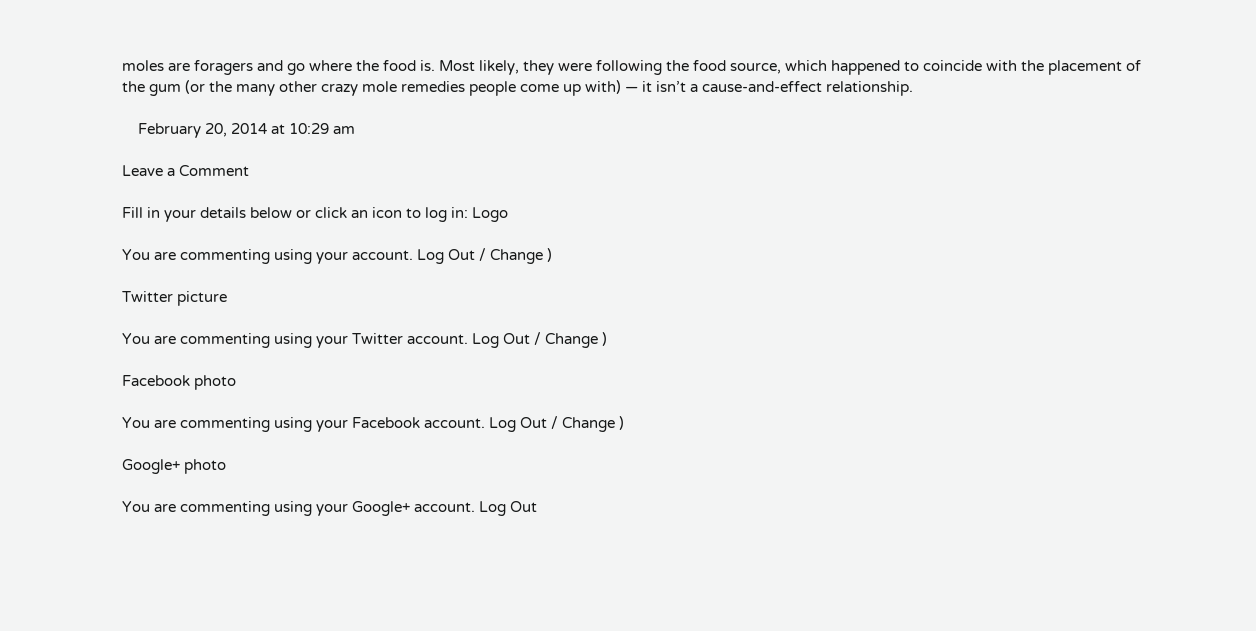moles are foragers and go where the food is. Most likely, they were following the food source, which happened to coincide with the placement of the gum (or the many other crazy mole remedies people come up with) — it isn’t a cause-and-effect relationship.

    February 20, 2014 at 10:29 am

Leave a Comment

Fill in your details below or click an icon to log in: Logo

You are commenting using your account. Log Out / Change )

Twitter picture

You are commenting using your Twitter account. Log Out / Change )

Facebook photo

You are commenting using your Facebook account. Log Out / Change )

Google+ photo

You are commenting using your Google+ account. Log Out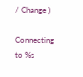/ Change )

Connecting to %s